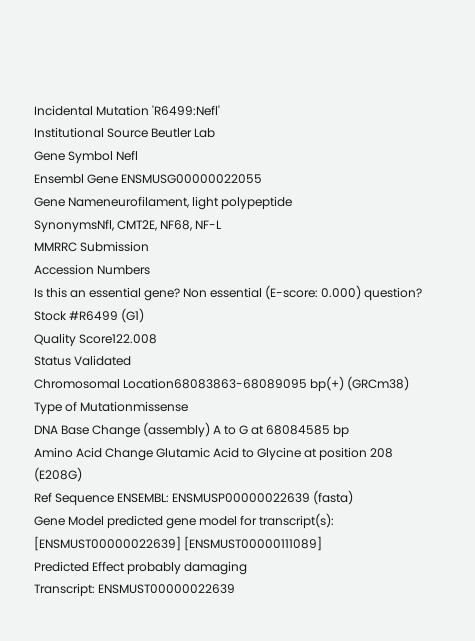Incidental Mutation 'R6499:Nefl'
Institutional Source Beutler Lab
Gene Symbol Nefl
Ensembl Gene ENSMUSG00000022055
Gene Nameneurofilament, light polypeptide
SynonymsNfl, CMT2E, NF68, NF-L
MMRRC Submission
Accession Numbers
Is this an essential gene? Non essential (E-score: 0.000) question?
Stock #R6499 (G1)
Quality Score122.008
Status Validated
Chromosomal Location68083863-68089095 bp(+) (GRCm38)
Type of Mutationmissense
DNA Base Change (assembly) A to G at 68084585 bp
Amino Acid Change Glutamic Acid to Glycine at position 208 (E208G)
Ref Sequence ENSEMBL: ENSMUSP00000022639 (fasta)
Gene Model predicted gene model for transcript(s): [ENSMUST00000022639] [ENSMUST00000111089]
Predicted Effect probably damaging
Transcript: ENSMUST00000022639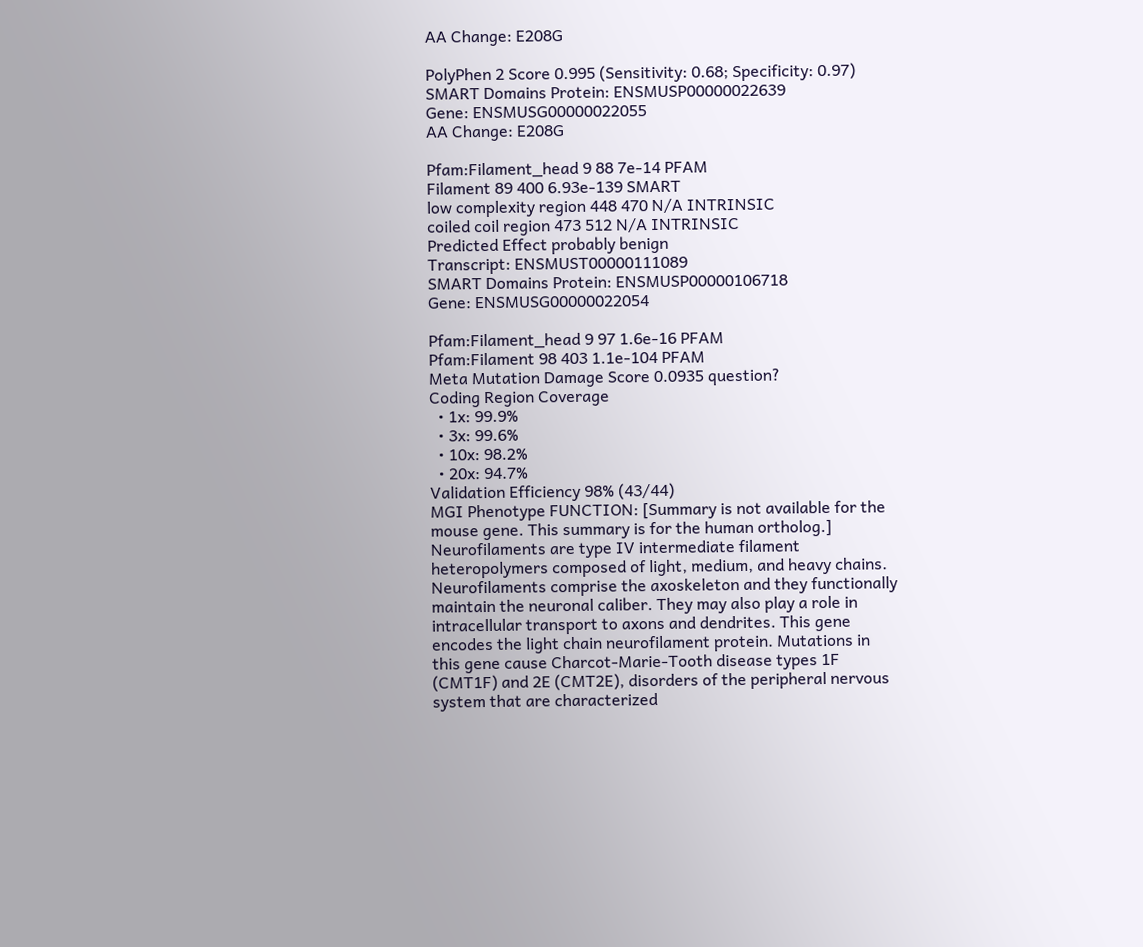AA Change: E208G

PolyPhen 2 Score 0.995 (Sensitivity: 0.68; Specificity: 0.97)
SMART Domains Protein: ENSMUSP00000022639
Gene: ENSMUSG00000022055
AA Change: E208G

Pfam:Filament_head 9 88 7e-14 PFAM
Filament 89 400 6.93e-139 SMART
low complexity region 448 470 N/A INTRINSIC
coiled coil region 473 512 N/A INTRINSIC
Predicted Effect probably benign
Transcript: ENSMUST00000111089
SMART Domains Protein: ENSMUSP00000106718
Gene: ENSMUSG00000022054

Pfam:Filament_head 9 97 1.6e-16 PFAM
Pfam:Filament 98 403 1.1e-104 PFAM
Meta Mutation Damage Score 0.0935 question?
Coding Region Coverage
  • 1x: 99.9%
  • 3x: 99.6%
  • 10x: 98.2%
  • 20x: 94.7%
Validation Efficiency 98% (43/44)
MGI Phenotype FUNCTION: [Summary is not available for the mouse gene. This summary is for the human ortholog.] Neurofilaments are type IV intermediate filament heteropolymers composed of light, medium, and heavy chains. Neurofilaments comprise the axoskeleton and they functionally maintain the neuronal caliber. They may also play a role in intracellular transport to axons and dendrites. This gene encodes the light chain neurofilament protein. Mutations in this gene cause Charcot-Marie-Tooth disease types 1F (CMT1F) and 2E (CMT2E), disorders of the peripheral nervous system that are characterized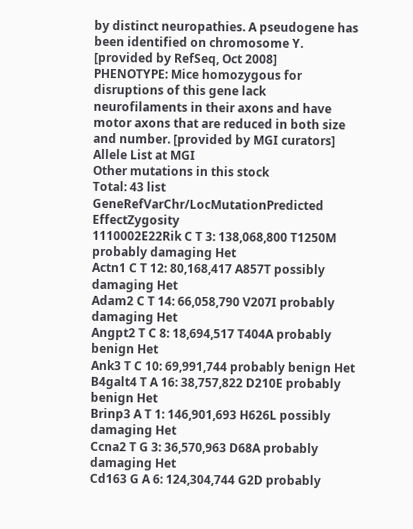by distinct neuropathies. A pseudogene has been identified on chromosome Y. [provided by RefSeq, Oct 2008]
PHENOTYPE: Mice homozygous for disruptions of this gene lack neurofilaments in their axons and have motor axons that are reduced in both size and number. [provided by MGI curators]
Allele List at MGI
Other mutations in this stock
Total: 43 list
GeneRefVarChr/LocMutationPredicted EffectZygosity
1110002E22Rik C T 3: 138,068,800 T1250M probably damaging Het
Actn1 C T 12: 80,168,417 A857T possibly damaging Het
Adam2 C T 14: 66,058,790 V207I probably damaging Het
Angpt2 T C 8: 18,694,517 T404A probably benign Het
Ank3 T C 10: 69,991,744 probably benign Het
B4galt4 T A 16: 38,757,822 D210E probably benign Het
Brinp3 A T 1: 146,901,693 H626L possibly damaging Het
Ccna2 T G 3: 36,570,963 D68A probably damaging Het
Cd163 G A 6: 124,304,744 G2D probably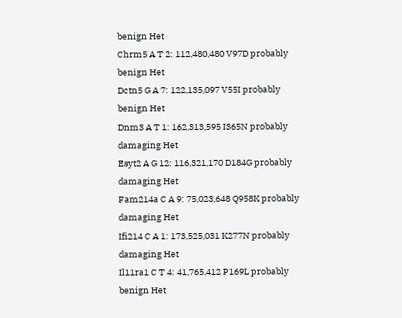benign Het
Chrm5 A T 2: 112,480,480 V97D probably benign Het
Dctn5 G A 7: 122,135,097 V55I probably benign Het
Dnm3 A T 1: 162,313,595 I365N probably damaging Het
Esyt2 A G 12: 116,321,170 D184G probably damaging Het
Fam214a C A 9: 75,023,648 Q958K probably damaging Het
Ifi214 C A 1: 173,525,031 K277N probably damaging Het
Il11ra1 C T 4: 41,765,412 P169L probably benign Het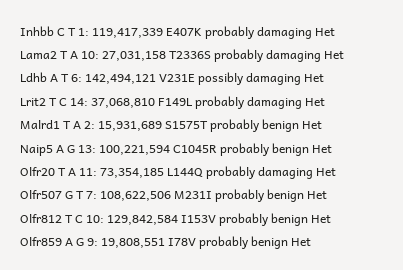Inhbb C T 1: 119,417,339 E407K probably damaging Het
Lama2 T A 10: 27,031,158 T2336S probably damaging Het
Ldhb A T 6: 142,494,121 V231E possibly damaging Het
Lrit2 T C 14: 37,068,810 F149L probably damaging Het
Malrd1 T A 2: 15,931,689 S1575T probably benign Het
Naip5 A G 13: 100,221,594 C1045R probably benign Het
Olfr20 T A 11: 73,354,185 L144Q probably damaging Het
Olfr507 G T 7: 108,622,506 M231I probably benign Het
Olfr812 T C 10: 129,842,584 I153V probably benign Het
Olfr859 A G 9: 19,808,551 I78V probably benign Het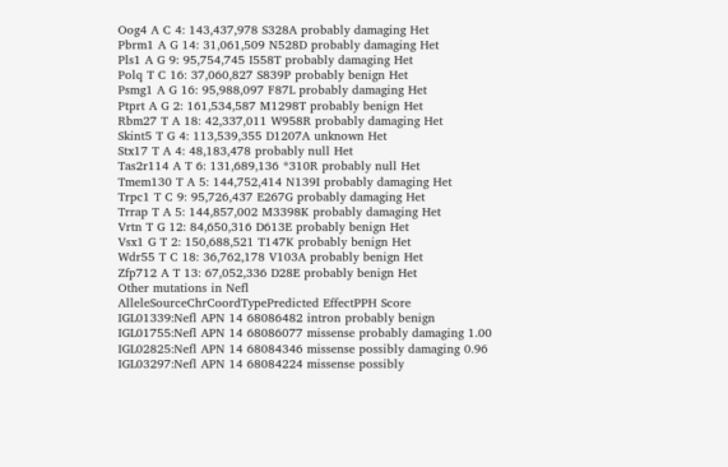Oog4 A C 4: 143,437,978 S328A probably damaging Het
Pbrm1 A G 14: 31,061,509 N528D probably damaging Het
Pls1 A G 9: 95,754,745 I558T probably damaging Het
Polq T C 16: 37,060,827 S839P probably benign Het
Psmg1 A G 16: 95,988,097 F87L probably damaging Het
Ptprt A G 2: 161,534,587 M1298T probably benign Het
Rbm27 T A 18: 42,337,011 W958R probably damaging Het
Skint5 T G 4: 113,539,355 D1207A unknown Het
Stx17 T A 4: 48,183,478 probably null Het
Tas2r114 A T 6: 131,689,136 *310R probably null Het
Tmem130 T A 5: 144,752,414 N139I probably damaging Het
Trpc1 T C 9: 95,726,437 E267G probably damaging Het
Trrap T A 5: 144,857,002 M3398K probably damaging Het
Vrtn T G 12: 84,650,316 D613E probably benign Het
Vsx1 G T 2: 150,688,521 T147K probably benign Het
Wdr55 T C 18: 36,762,178 V103A probably benign Het
Zfp712 A T 13: 67,052,336 D28E probably benign Het
Other mutations in Nefl
AlleleSourceChrCoordTypePredicted EffectPPH Score
IGL01339:Nefl APN 14 68086482 intron probably benign
IGL01755:Nefl APN 14 68086077 missense probably damaging 1.00
IGL02825:Nefl APN 14 68084346 missense possibly damaging 0.96
IGL03297:Nefl APN 14 68084224 missense possibly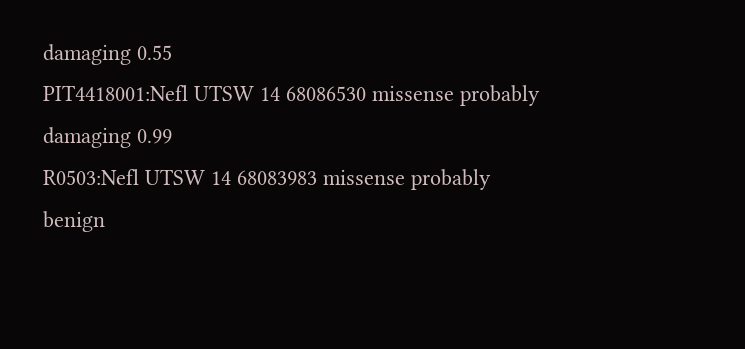damaging 0.55
PIT4418001:Nefl UTSW 14 68086530 missense probably damaging 0.99
R0503:Nefl UTSW 14 68083983 missense probably benign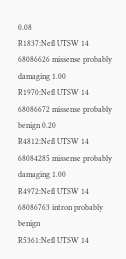0.08
R1837:Nefl UTSW 14 68086626 missense probably damaging 1.00
R1970:Nefl UTSW 14 68086672 missense probably benign 0.20
R4812:Nefl UTSW 14 68084285 missense probably damaging 1.00
R4972:Nefl UTSW 14 68086763 intron probably benign
R5361:Nefl UTSW 14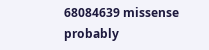68084639 missense probably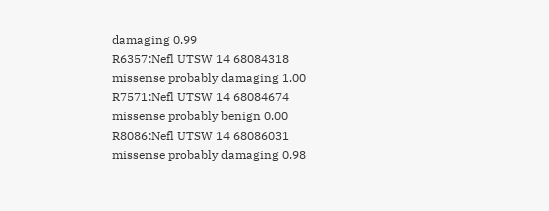damaging 0.99
R6357:Nefl UTSW 14 68084318 missense probably damaging 1.00
R7571:Nefl UTSW 14 68084674 missense probably benign 0.00
R8086:Nefl UTSW 14 68086031 missense probably damaging 0.98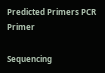Predicted Primers PCR Primer

Sequencing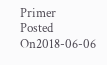Primer
Posted On2018-06-06